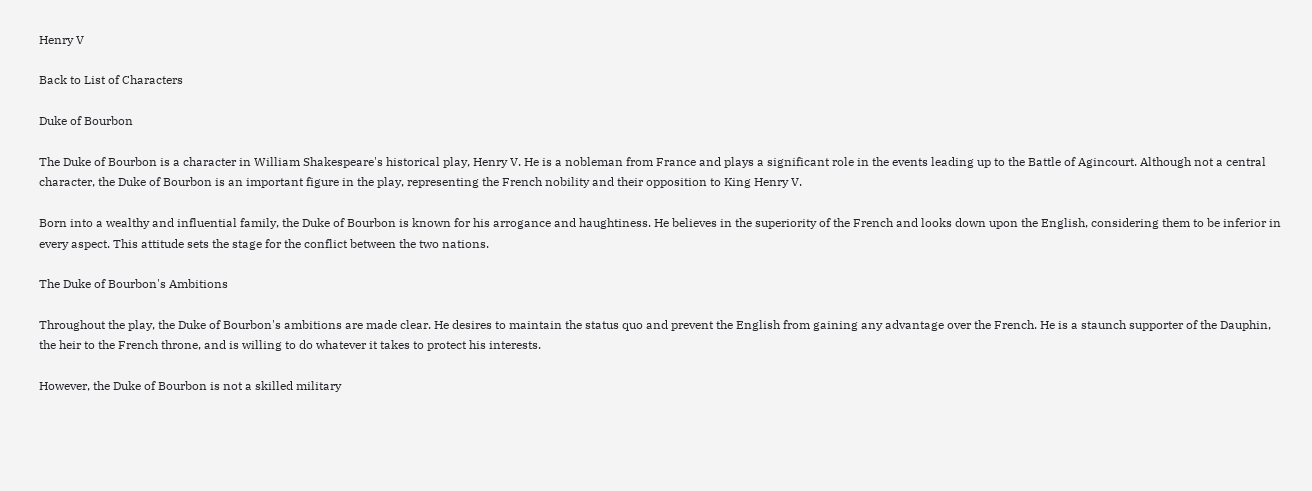Henry V

Back to List of Characters

Duke of Bourbon

The Duke of Bourbon is a character in William Shakespeare's historical play, Henry V. He is a nobleman from France and plays a significant role in the events leading up to the Battle of Agincourt. Although not a central character, the Duke of Bourbon is an important figure in the play, representing the French nobility and their opposition to King Henry V.

Born into a wealthy and influential family, the Duke of Bourbon is known for his arrogance and haughtiness. He believes in the superiority of the French and looks down upon the English, considering them to be inferior in every aspect. This attitude sets the stage for the conflict between the two nations.

The Duke of Bourbon's Ambitions

Throughout the play, the Duke of Bourbon's ambitions are made clear. He desires to maintain the status quo and prevent the English from gaining any advantage over the French. He is a staunch supporter of the Dauphin, the heir to the French throne, and is willing to do whatever it takes to protect his interests.

However, the Duke of Bourbon is not a skilled military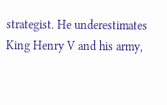strategist. He underestimates King Henry V and his army,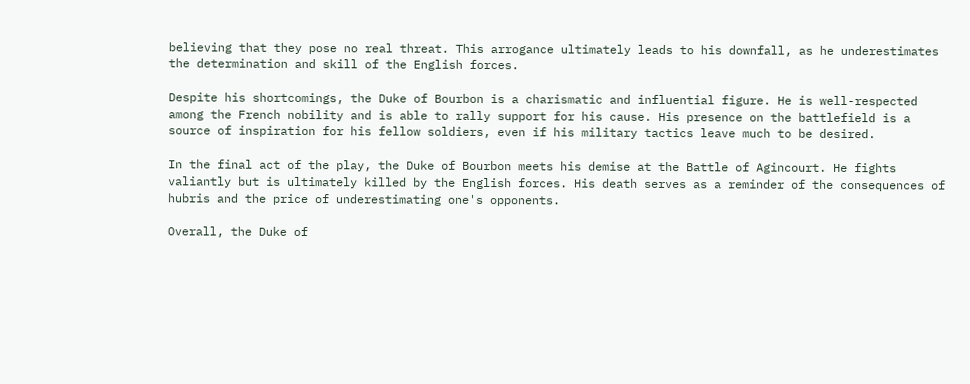believing that they pose no real threat. This arrogance ultimately leads to his downfall, as he underestimates the determination and skill of the English forces.

Despite his shortcomings, the Duke of Bourbon is a charismatic and influential figure. He is well-respected among the French nobility and is able to rally support for his cause. His presence on the battlefield is a source of inspiration for his fellow soldiers, even if his military tactics leave much to be desired.

In the final act of the play, the Duke of Bourbon meets his demise at the Battle of Agincourt. He fights valiantly but is ultimately killed by the English forces. His death serves as a reminder of the consequences of hubris and the price of underestimating one's opponents.

Overall, the Duke of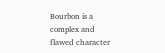Bourbon is a complex and flawed character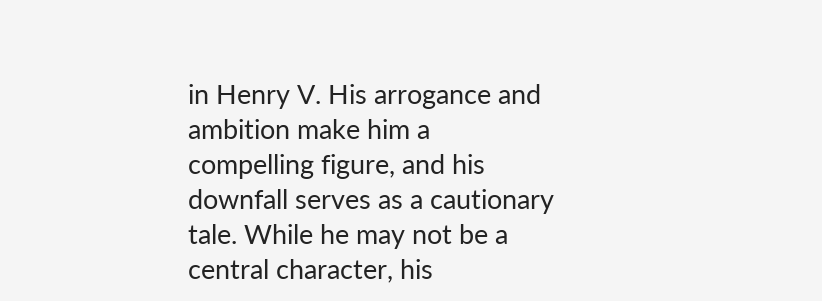in Henry V. His arrogance and ambition make him a compelling figure, and his downfall serves as a cautionary tale. While he may not be a central character, his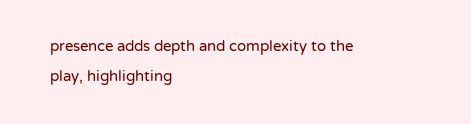presence adds depth and complexity to the play, highlighting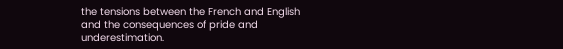the tensions between the French and English and the consequences of pride and underestimation.